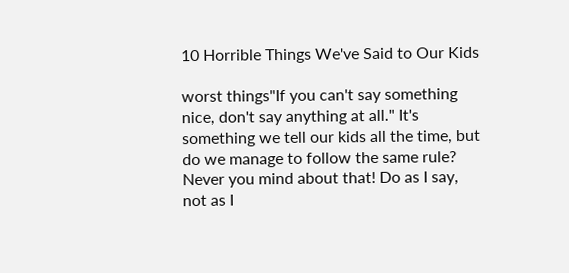10 Horrible Things We've Said to Our Kids

worst things"If you can't say something nice, don't say anything at all." It's something we tell our kids all the time, but do we manage to follow the same rule? Never you mind about that! Do as I say, not as I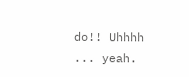do!! Uhhhh ... yeah.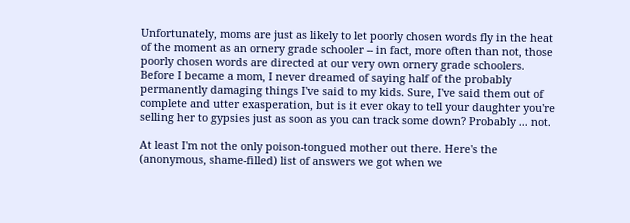Unfortunately, moms are just as likely to let poorly chosen words fly in the heat of the moment as an ornery grade schooler -- in fact, more often than not, those poorly chosen words are directed at our very own ornery grade schoolers. Before I became a mom, I never dreamed of saying half of the probably permanently damaging things I've said to my kids. Sure, I've said them out of complete and utter exasperation, but is it ever okay to tell your daughter you're selling her to gypsies just as soon as you can track some down? Probably ... not.

At least I'm not the only poison-tongued mother out there. Here's the (anonymous, shame-filled) list of answers we got when we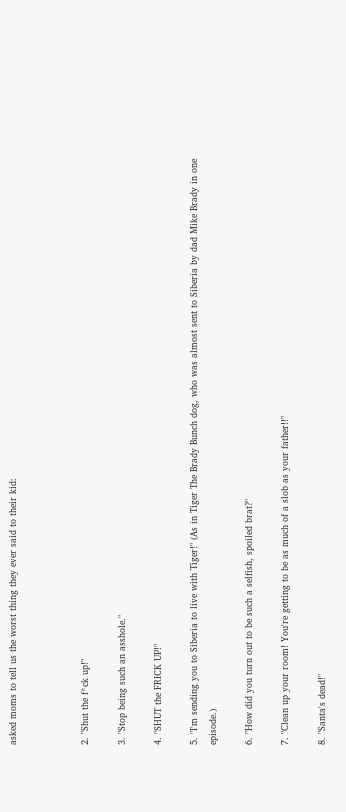asked moms to tell us the worst thing they ever said to their kid:



2. "Shut the f*ck up!"

3. "Stop being such an asshole."

4. "SHUT the FRICK UP!"

5. "I'm sending you to Siberia to live with Tiger!" (As in Tiger The Brady Bunch dog, who was almost sent to Siberia by dad Mike Brady in one episode.)

6. "How did you turn out to be such a selfish, spoiled brat?"

7. "Clean up your room! You're getting to be as much of a slob as your father!!"

8. "Santa's dead!"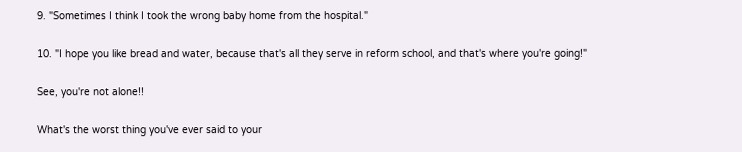9. "Sometimes I think I took the wrong baby home from the hospital."

10. "I hope you like bread and water, because that's all they serve in reform school, and that's where you're going!"

See, you're not alone!!

What's the worst thing you've ever said to your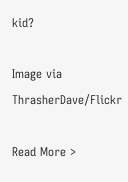kid?

Image via ThrasherDave/Flickr

Read More >